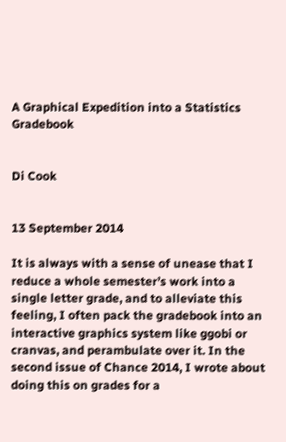A Graphical Expedition into a Statistics Gradebook


Di Cook


13 September 2014

It is always with a sense of unease that I reduce a whole semester’s work into a single letter grade, and to alleviate this feeling, I often pack the gradebook into an interactive graphics system like ggobi or cranvas, and perambulate over it. In the second issue of Chance 2014, I wrote about doing this on grades for a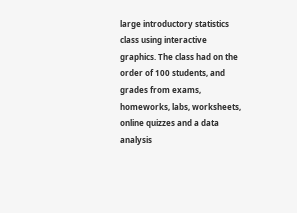large introductory statistics class using interactive graphics. The class had on the order of 100 students, and grades from exams, homeworks, labs, worksheets, online quizzes and a data analysis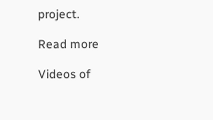project.

Read more

Videos of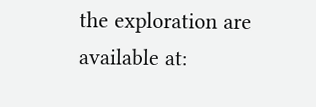the exploration are available at: